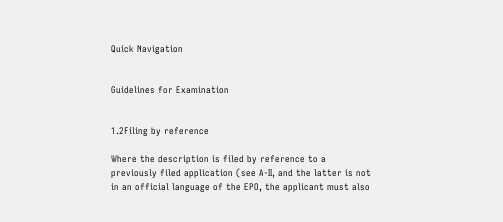Quick Navigation


Guidelines for Examination


1.2Filing by reference

Where the description is filed by reference to a previously filed application (see A‑II, and the latter is not in an official language of the EPO, the applicant must also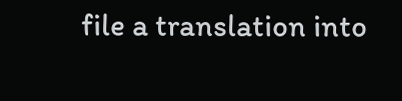file a translation into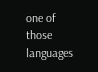one of those languages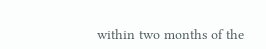within two months of the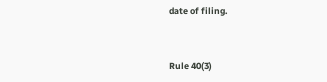date of filing.


Rule 40(3)